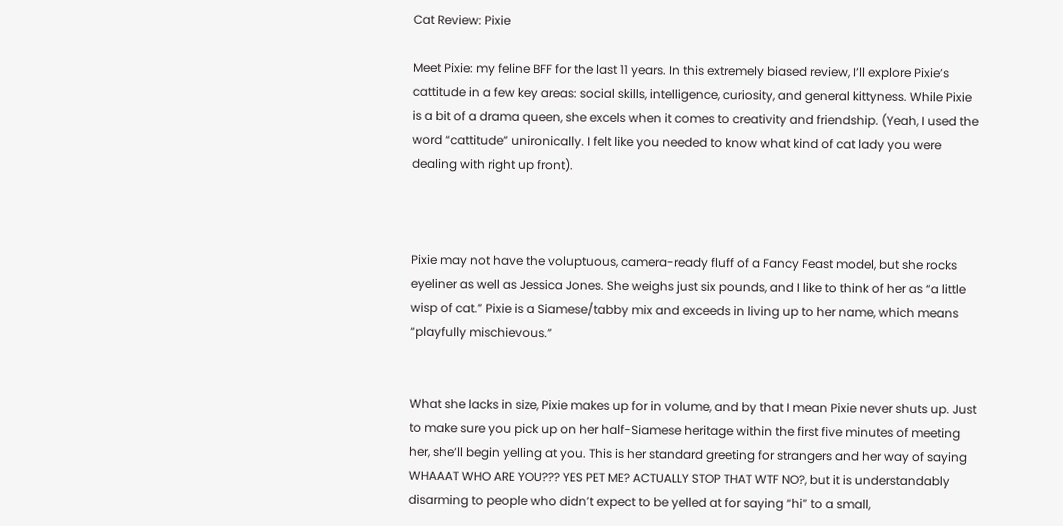Cat Review: Pixie

Meet Pixie: my feline BFF for the last 11 years. In this extremely biased review, I’ll explore Pixie’s cattitude in a few key areas: social skills, intelligence, curiosity, and general kittyness. While Pixie is a bit of a drama queen, she excels when it comes to creativity and friendship. (Yeah, I used the word “cattitude” unironically. I felt like you needed to know what kind of cat lady you were dealing with right up front).



Pixie may not have the voluptuous, camera-ready fluff of a Fancy Feast model, but she rocks eyeliner as well as Jessica Jones. She weighs just six pounds, and I like to think of her as “a little wisp of cat.” Pixie is a Siamese/tabby mix and exceeds in living up to her name, which means “playfully mischievous.”


What she lacks in size, Pixie makes up for in volume, and by that I mean Pixie never shuts up. Just to make sure you pick up on her half-Siamese heritage within the first five minutes of meeting her, she’ll begin yelling at you. This is her standard greeting for strangers and her way of saying WHAAAT WHO ARE YOU??? YES PET ME? ACTUALLY STOP THAT WTF NO?, but it is understandably disarming to people who didn’t expect to be yelled at for saying “hi” to a small,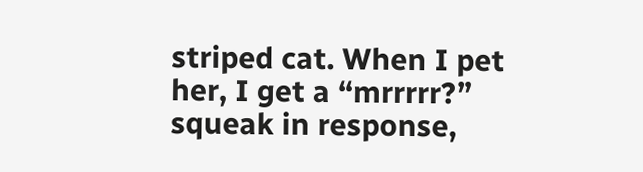striped cat. When I pet her, I get a “mrrrrr?” squeak in response,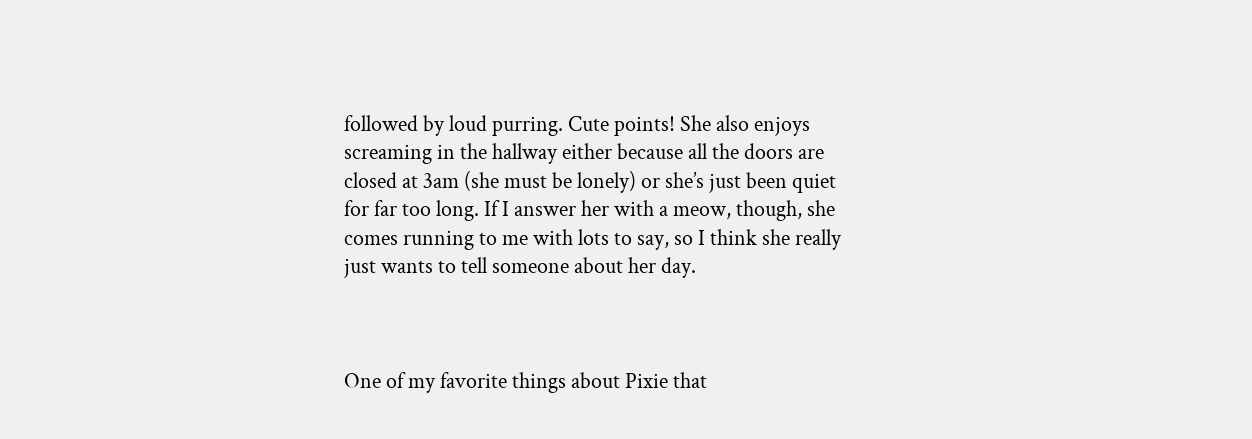followed by loud purring. Cute points! She also enjoys screaming in the hallway either because all the doors are closed at 3am (she must be lonely) or she’s just been quiet for far too long. If I answer her with a meow, though, she comes running to me with lots to say, so I think she really just wants to tell someone about her day.



One of my favorite things about Pixie that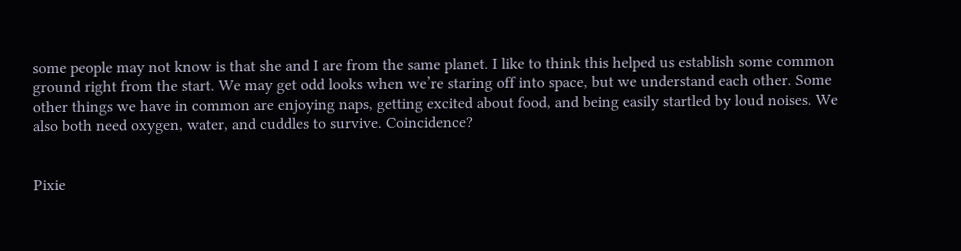some people may not know is that she and I are from the same planet. I like to think this helped us establish some common ground right from the start. We may get odd looks when we’re staring off into space, but we understand each other. Some other things we have in common are enjoying naps, getting excited about food, and being easily startled by loud noises. We also both need oxygen, water, and cuddles to survive. Coincidence?


Pixie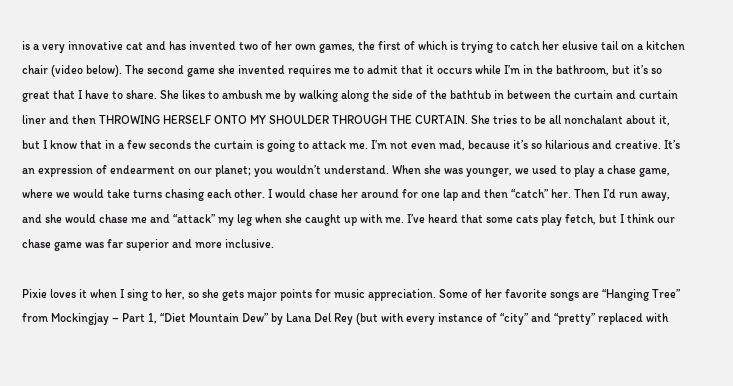is a very innovative cat and has invented two of her own games, the first of which is trying to catch her elusive tail on a kitchen chair (video below). The second game she invented requires me to admit that it occurs while I’m in the bathroom, but it’s so great that I have to share. She likes to ambush me by walking along the side of the bathtub in between the curtain and curtain liner and then THROWING HERSELF ONTO MY SHOULDER THROUGH THE CURTAIN. She tries to be all nonchalant about it, but I know that in a few seconds the curtain is going to attack me. I’m not even mad, because it’s so hilarious and creative. It’s an expression of endearment on our planet; you wouldn’t understand. When she was younger, we used to play a chase game, where we would take turns chasing each other. I would chase her around for one lap and then “catch” her. Then I’d run away, and she would chase me and “attack” my leg when she caught up with me. I’ve heard that some cats play fetch, but I think our chase game was far superior and more inclusive.

Pixie loves it when I sing to her, so she gets major points for music appreciation. Some of her favorite songs are “Hanging Tree” from Mockingjay – Part 1, “Diet Mountain Dew” by Lana Del Rey (but with every instance of “city” and “pretty” replaced with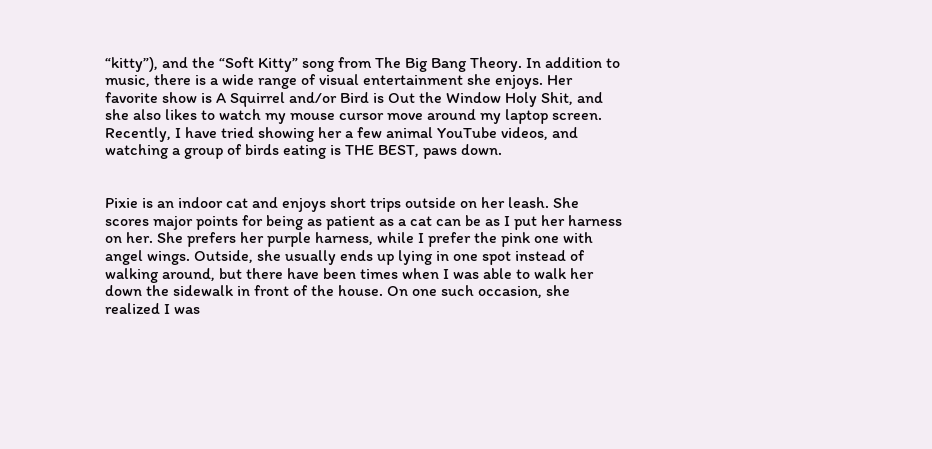“kitty”), and the “Soft Kitty” song from The Big Bang Theory. In addition to music, there is a wide range of visual entertainment she enjoys. Her favorite show is A Squirrel and/or Bird is Out the Window Holy Shit, and she also likes to watch my mouse cursor move around my laptop screen. Recently, I have tried showing her a few animal YouTube videos, and watching a group of birds eating is THE BEST, paws down.


Pixie is an indoor cat and enjoys short trips outside on her leash. She scores major points for being as patient as a cat can be as I put her harness on her. She prefers her purple harness, while I prefer the pink one with angel wings. Outside, she usually ends up lying in one spot instead of walking around, but there have been times when I was able to walk her down the sidewalk in front of the house. On one such occasion, she realized I was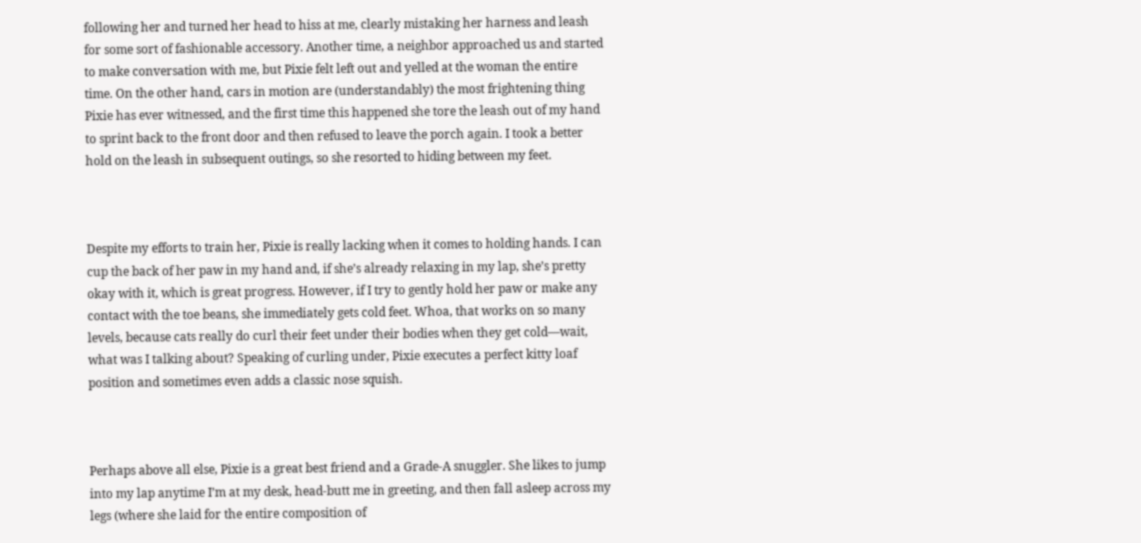following her and turned her head to hiss at me, clearly mistaking her harness and leash for some sort of fashionable accessory. Another time, a neighbor approached us and started to make conversation with me, but Pixie felt left out and yelled at the woman the entire time. On the other hand, cars in motion are (understandably) the most frightening thing Pixie has ever witnessed, and the first time this happened she tore the leash out of my hand to sprint back to the front door and then refused to leave the porch again. I took a better hold on the leash in subsequent outings, so she resorted to hiding between my feet.



Despite my efforts to train her, Pixie is really lacking when it comes to holding hands. I can cup the back of her paw in my hand and, if she’s already relaxing in my lap, she’s pretty okay with it, which is great progress. However, if I try to gently hold her paw or make any contact with the toe beans, she immediately gets cold feet. Whoa, that works on so many levels, because cats really do curl their feet under their bodies when they get cold—wait, what was I talking about? Speaking of curling under, Pixie executes a perfect kitty loaf position and sometimes even adds a classic nose squish.



Perhaps above all else, Pixie is a great best friend and a Grade-A snuggler. She likes to jump into my lap anytime I’m at my desk, head-butt me in greeting, and then fall asleep across my legs (where she laid for the entire composition of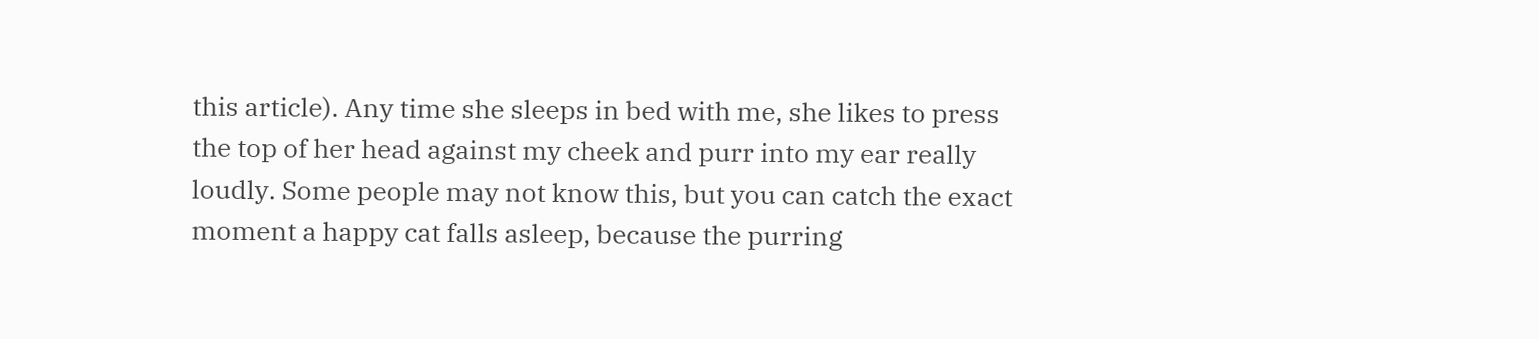this article). Any time she sleeps in bed with me, she likes to press the top of her head against my cheek and purr into my ear really loudly. Some people may not know this, but you can catch the exact moment a happy cat falls asleep, because the purring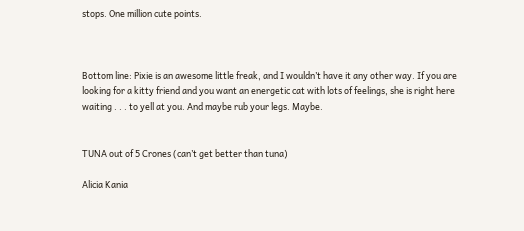stops. One million cute points.



Bottom line: Pixie is an awesome little freak, and I wouldn’t have it any other way. If you are looking for a kitty friend and you want an energetic cat with lots of feelings, she is right here waiting . . . to yell at you. And maybe rub your legs. Maybe.


TUNA out of 5 Crones (can’t get better than tuna)

Alicia Kania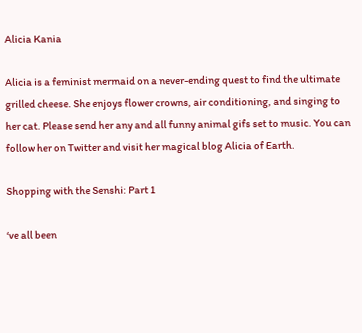Alicia Kania

Alicia is a feminist mermaid on a never-ending quest to find the ultimate grilled cheese. She enjoys flower crowns, air conditioning, and singing to her cat. Please send her any and all funny animal gifs set to music. You can follow her on Twitter and visit her magical blog Alicia of Earth.

Shopping with the Senshi: Part 1

‘ve all been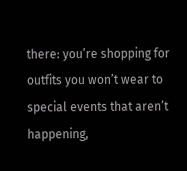there: you’re shopping for outfits you won’t wear to special events that aren’t happening,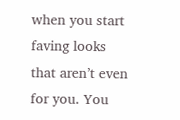when you start faving looks that aren’t even for you. You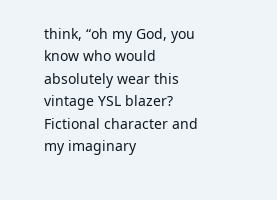think, “oh my God, you know who would absolutely wear this vintage YSL blazer? Fictional character and my imaginary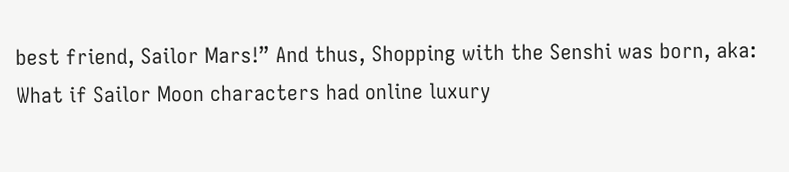best friend, Sailor Mars!” And thus, Shopping with the Senshi was born, aka: What if Sailor Moon characters had online luxury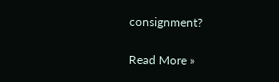consignment?

Read More »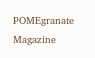POMEgranate Magazine